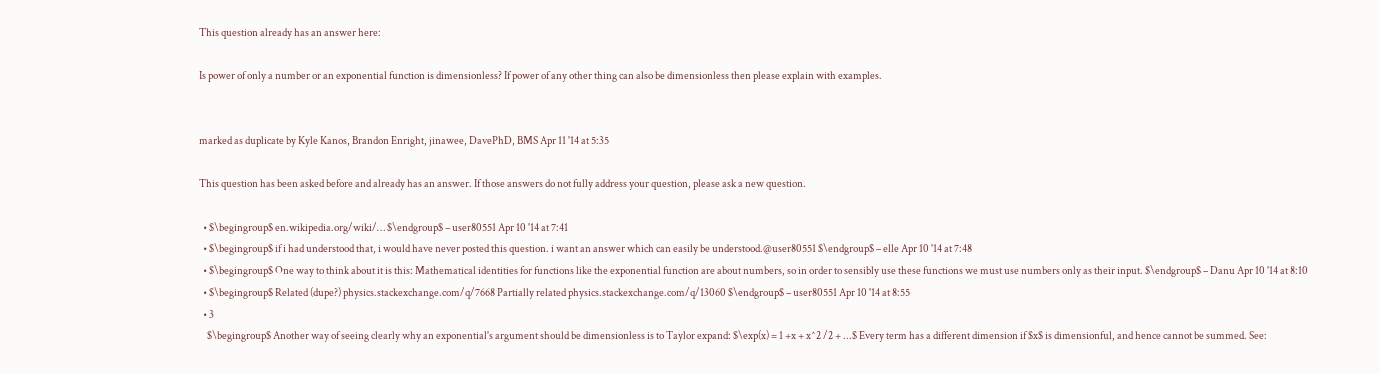This question already has an answer here:

Is power of only a number or an exponential function is dimensionless? If power of any other thing can also be dimensionless then please explain with examples.


marked as duplicate by Kyle Kanos, Brandon Enright, jinawee, DavePhD, BMS Apr 11 '14 at 5:35

This question has been asked before and already has an answer. If those answers do not fully address your question, please ask a new question.

  • $\begingroup$ en.wikipedia.org/wiki/… $\endgroup$ – user80551 Apr 10 '14 at 7:41
  • $\begingroup$ if i had understood that, i would have never posted this question. i want an answer which can easily be understood.@user80551 $\endgroup$ – elle Apr 10 '14 at 7:48
  • $\begingroup$ One way to think about it is this: Mathematical identities for functions like the exponential function are about numbers, so in order to sensibly use these functions we must use numbers only as their input. $\endgroup$ – Danu Apr 10 '14 at 8:10
  • $\begingroup$ Related (dupe?) physics.stackexchange.com/q/7668 Partially related physics.stackexchange.com/q/13060 $\endgroup$ – user80551 Apr 10 '14 at 8:55
  • 3
    $\begingroup$ Another way of seeing clearly why an exponential's argument should be dimensionless is to Taylor expand: $\exp(x) = 1 +x + x^2 /2 + ...$ Every term has a different dimension if $x$ is dimensionful, and hence cannot be summed. See: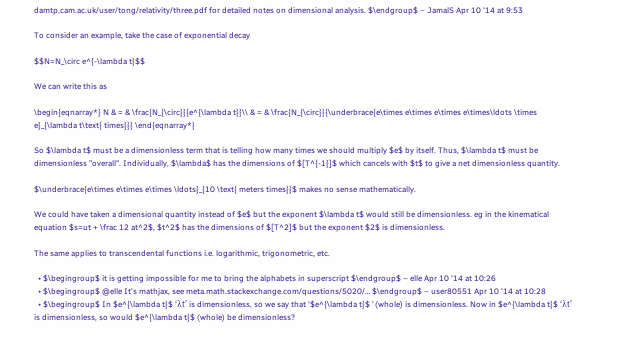damtp.cam.ac.uk/user/tong/relativity/three.pdf for detailed notes on dimensional analysis. $\endgroup$ – JamalS Apr 10 '14 at 9:53

To consider an example, take the case of exponential decay

$$N=N_\circ e^{-\lambda t}$$

We can write this as

\begin{eqnarray*} N & = & \frac{N_{\circ}}{e^{\lambda t}}\\ & = & \frac{N_{\circ}}{\underbrace{e\times e\times e\times e\times\ldots \times e}_{\lambda t\text{ times}}} \end{eqnarray*}

So $\lambda t$ must be a dimensionless term that is telling how many times we should multiply $e$ by itself. Thus, $\lambda t$ must be dimensionless "overall". Individually, $\lambda$ has the dimensions of $[T^{-1}]$ which cancels with $t$ to give a net dimensionless quantity.

$\underbrace{e\times e\times e\times \ldots}_{10 \text{ meters times}}$ makes no sense mathematically.

We could have taken a dimensional quantity instead of $e$ but the exponent $\lambda t$ would still be dimensionless. eg in the kinematical equation $s=ut + \frac 12 at^2$, $t^2$ has the dimensions of $[T^2]$ but the exponent $2$ is dimensionless.

The same applies to transcendental functions i.e. logarithmic, trigonometric, etc.

  • $\begingroup$ it is getting impossible for me to bring the alphabets in superscript $\endgroup$ – elle Apr 10 '14 at 10:26
  • $\begingroup$ @elle It's mathjax, see meta.math.stackexchange.com/questions/5020/… $\endgroup$ – user80551 Apr 10 '14 at 10:28
  • $\begingroup$ In $e^{\lambda t}$ ‘λt’ is dimensionless, so we say that ‘$e^{\lambda t}$ ’ (whole) is dimensionless. Now in $e^{\lambda t}$ ‘λt’ is dimensionless, so would $e^{\lambda t}$ (whole) be dimensionless?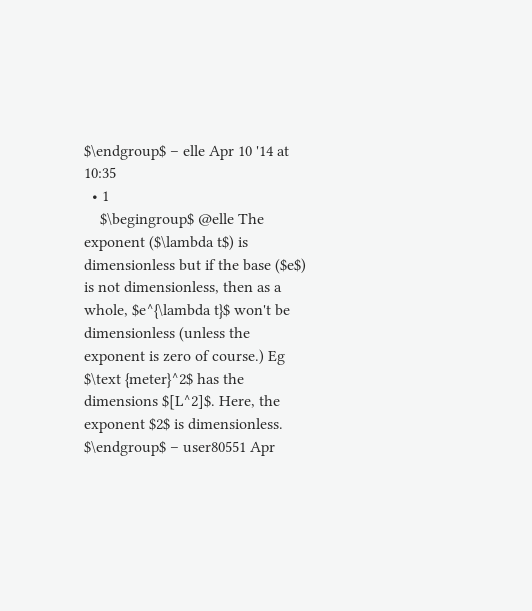$\endgroup$ – elle Apr 10 '14 at 10:35
  • 1
    $\begingroup$ @elle The exponent ($\lambda t$) is dimensionless but if the base ($e$) is not dimensionless, then as a whole, $e^{\lambda t}$ won't be dimensionless (unless the exponent is zero of course.) Eg $\text {meter}^2$ has the dimensions $[L^2]$. Here, the exponent $2$ is dimensionless. $\endgroup$ – user80551 Apr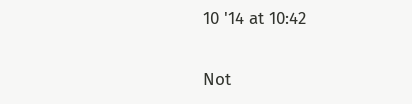10 '14 at 10:42

Not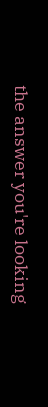the answer you're looking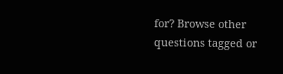for? Browse other questions tagged or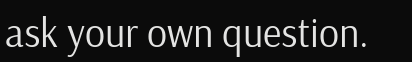ask your own question.